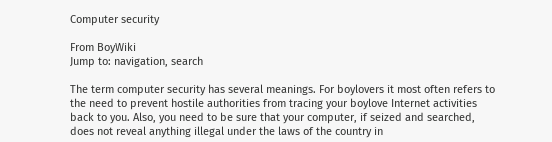Computer security

From BoyWiki
Jump to: navigation, search

The term computer security has several meanings. For boylovers it most often refers to the need to prevent hostile authorities from tracing your boylove Internet activities back to you. Also, you need to be sure that your computer, if seized and searched, does not reveal anything illegal under the laws of the country in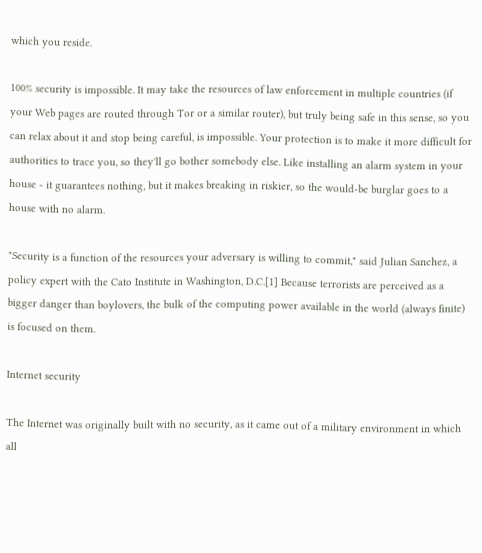which you reside.

100% security is impossible. It may take the resources of law enforcement in multiple countries (if your Web pages are routed through Tor or a similar router), but truly being safe in this sense, so you can relax about it and stop being careful, is impossible. Your protection is to make it more difficult for authorities to trace you, so they'll go bother somebody else. Like installing an alarm system in your house - it guarantees nothing, but it makes breaking in riskier, so the would-be burglar goes to a house with no alarm.

"Security is a function of the resources your adversary is willing to commit," said Julian Sanchez, a policy expert with the Cato Institute in Washington, D.C.[1] Because terrorists are perceived as a bigger danger than boylovers, the bulk of the computing power available in the world (always finite) is focused on them.

Internet security

The Internet was originally built with no security, as it came out of a military environment in which all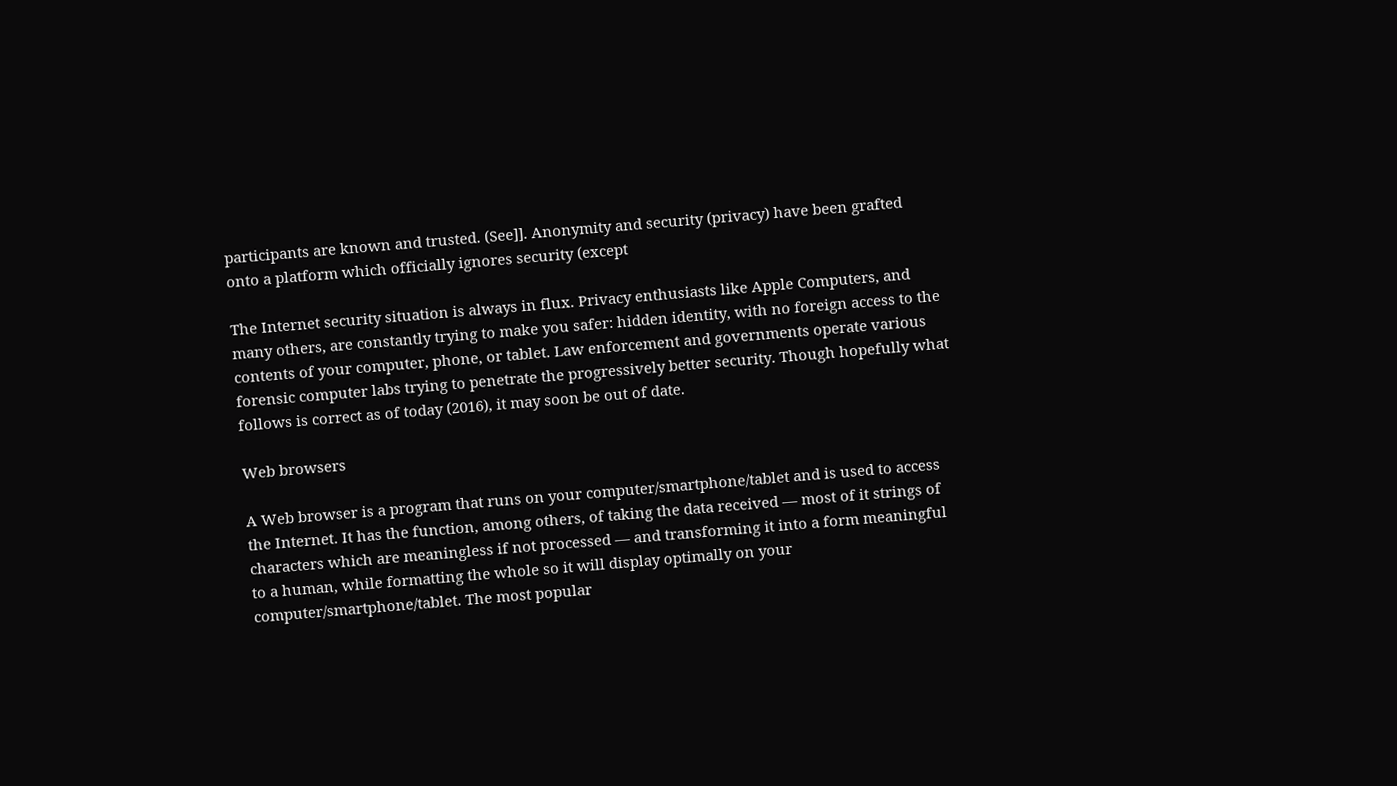participants are known and trusted. (See]]. Anonymity and security (privacy) have been grafted onto a platform which officially ignores security (except

The Internet security situation is always in flux. Privacy enthusiasts like Apple Computers, and many others, are constantly trying to make you safer: hidden identity, with no foreign access to the contents of your computer, phone, or tablet. Law enforcement and governments operate various forensic computer labs trying to penetrate the progressively better security. Though hopefully what follows is correct as of today (2016), it may soon be out of date.

Web browsers

A Web browser is a program that runs on your computer/smartphone/tablet and is used to access the Internet. It has the function, among others, of taking the data received — most of it strings of characters which are meaningless if not processed — and transforming it into a form meaningful to a human, while formatting the whole so it will display optimally on your computer/smartphone/tablet. The most popular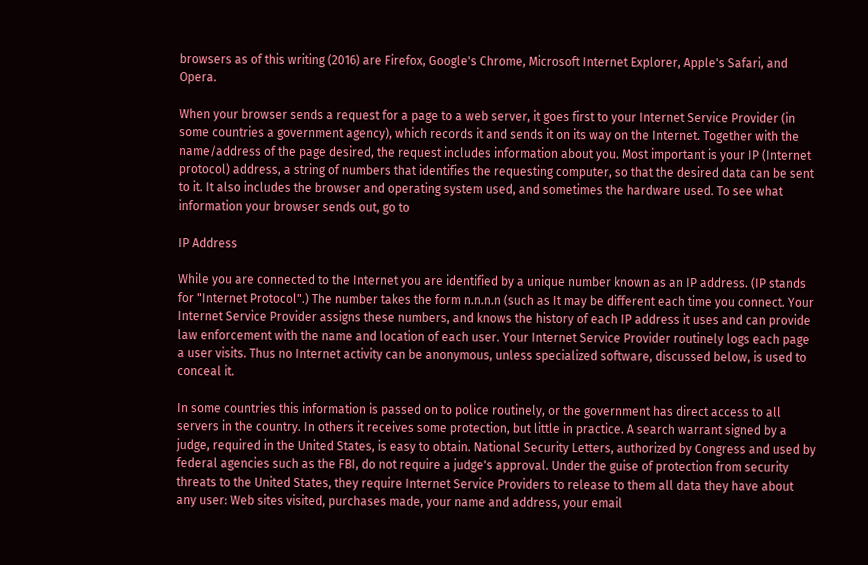browsers as of this writing (2016) are Firefox, Google's Chrome, Microsoft Internet Explorer, Apple's Safari, and Opera.

When your browser sends a request for a page to a web server, it goes first to your Internet Service Provider (in some countries a government agency), which records it and sends it on its way on the Internet. Together with the name/address of the page desired, the request includes information about you. Most important is your IP (Internet protocol) address, a string of numbers that identifies the requesting computer, so that the desired data can be sent to it. It also includes the browser and operating system used, and sometimes the hardware used. To see what information your browser sends out, go to

IP Address

While you are connected to the Internet you are identified by a unique number known as an IP address. (IP stands for "Internet Protocol".) The number takes the form n.n.n.n (such as It may be different each time you connect. Your Internet Service Provider assigns these numbers, and knows the history of each IP address it uses and can provide law enforcement with the name and location of each user. Your Internet Service Provider routinely logs each page a user visits. Thus no Internet activity can be anonymous, unless specialized software, discussed below, is used to conceal it.

In some countries this information is passed on to police routinely, or the government has direct access to all servers in the country. In others it receives some protection, but little in practice. A search warrant signed by a judge, required in the United States, is easy to obtain. National Security Letters, authorized by Congress and used by federal agencies such as the FBI, do not require a judge's approval. Under the guise of protection from security threats to the United States, they require Internet Service Providers to release to them all data they have about any user: Web sites visited, purchases made, your name and address, your email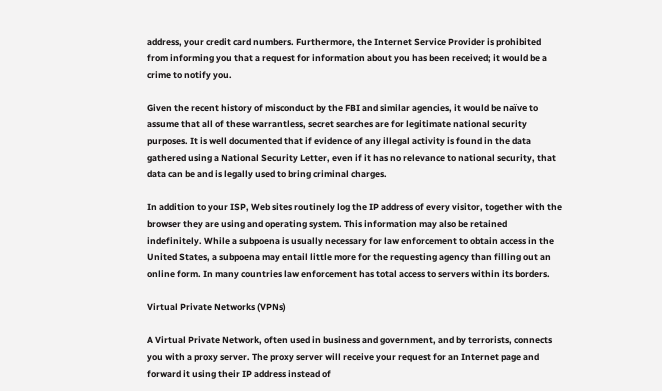address, your credit card numbers. Furthermore, the Internet Service Provider is prohibited from informing you that a request for information about you has been received; it would be a crime to notify you.

Given the recent history of misconduct by the FBI and similar agencies, it would be naïve to assume that all of these warrantless, secret searches are for legitimate national security purposes. It is well documented that if evidence of any illegal activity is found in the data gathered using a National Security Letter, even if it has no relevance to national security, that data can be and is legally used to bring criminal charges.

In addition to your ISP, Web sites routinely log the IP address of every visitor, together with the browser they are using and operating system. This information may also be retained indefinitely. While a subpoena is usually necessary for law enforcement to obtain access in the United States, a subpoena may entail little more for the requesting agency than filling out an online form. In many countries law enforcement has total access to servers within its borders.

Virtual Private Networks (VPNs)

A Virtual Private Network, often used in business and government, and by terrorists, connects you with a proxy server. The proxy server will receive your request for an Internet page and forward it using their IP address instead of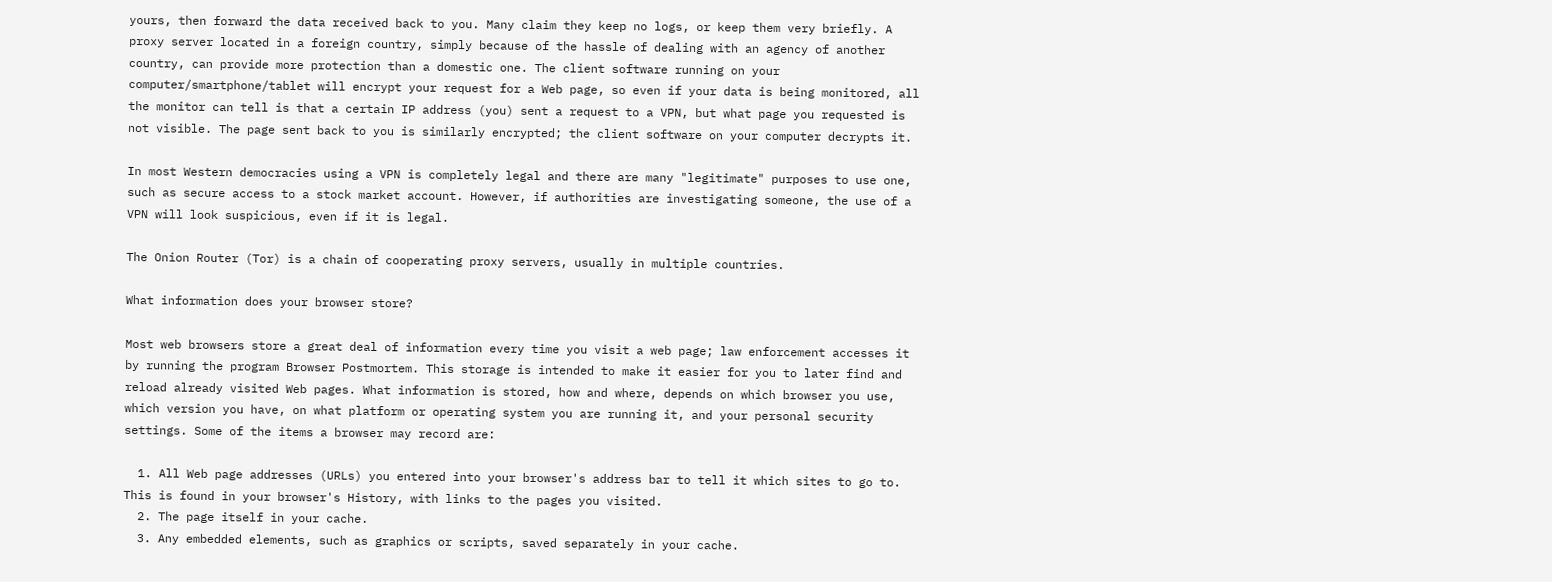yours, then forward the data received back to you. Many claim they keep no logs, or keep them very briefly. A proxy server located in a foreign country, simply because of the hassle of dealing with an agency of another country, can provide more protection than a domestic one. The client software running on your computer/smartphone/tablet will encrypt your request for a Web page, so even if your data is being monitored, all the monitor can tell is that a certain IP address (you) sent a request to a VPN, but what page you requested is not visible. The page sent back to you is similarly encrypted; the client software on your computer decrypts it.

In most Western democracies using a VPN is completely legal and there are many "legitimate" purposes to use one, such as secure access to a stock market account. However, if authorities are investigating someone, the use of a VPN will look suspicious, even if it is legal.

The Onion Router (Tor) is a chain of cooperating proxy servers, usually in multiple countries.

What information does your browser store?

Most web browsers store a great deal of information every time you visit a web page; law enforcement accesses it by running the program Browser Postmortem. This storage is intended to make it easier for you to later find and reload already visited Web pages. What information is stored, how and where, depends on which browser you use, which version you have, on what platform or operating system you are running it, and your personal security settings. Some of the items a browser may record are:

  1. All Web page addresses (URLs) you entered into your browser's address bar to tell it which sites to go to. This is found in your browser's History, with links to the pages you visited.
  2. The page itself in your cache.
  3. Any embedded elements, such as graphics or scripts, saved separately in your cache.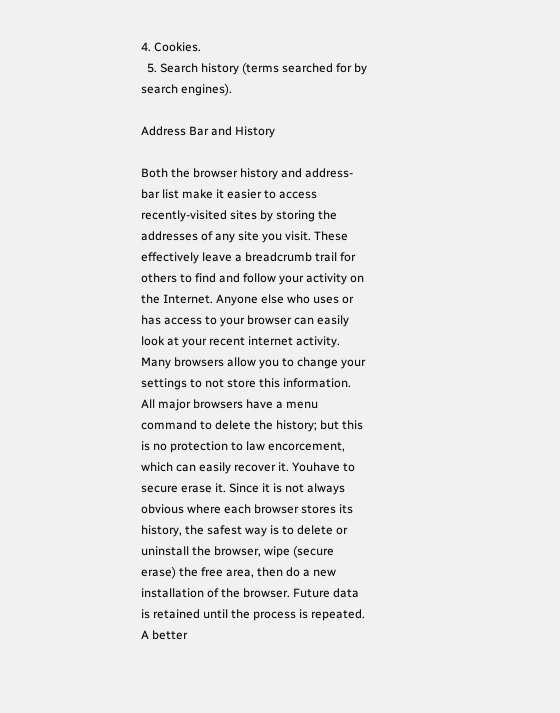4. Cookies.
  5. Search history (terms searched for by search engines).

Address Bar and History

Both the browser history and address-bar list make it easier to access recently-visited sites by storing the addresses of any site you visit. These effectively leave a breadcrumb trail for others to find and follow your activity on the Internet. Anyone else who uses or has access to your browser can easily look at your recent internet activity. Many browsers allow you to change your settings to not store this information. All major browsers have a menu command to delete the history; but this is no protection to law encorcement, which can easily recover it. Youhave to secure erase it. Since it is not always obvious where each browser stores its history, the safest way is to delete or uninstall the browser, wipe (secure erase) the free area, then do a new installation of the browser. Future data is retained until the process is repeated. A better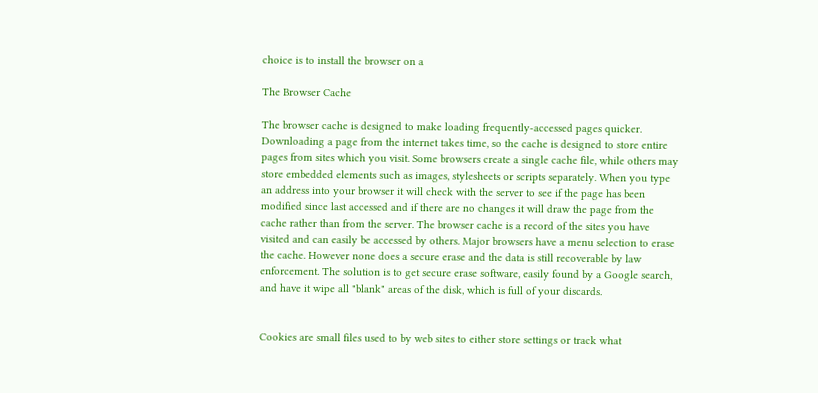choice is to install the browser on a

The Browser Cache

The browser cache is designed to make loading frequently-accessed pages quicker. Downloading a page from the internet takes time, so the cache is designed to store entire pages from sites which you visit. Some browsers create a single cache file, while others may store embedded elements such as images, stylesheets or scripts separately. When you type an address into your browser it will check with the server to see if the page has been modified since last accessed and if there are no changes it will draw the page from the cache rather than from the server. The browser cache is a record of the sites you have visited and can easily be accessed by others. Major browsers have a menu selection to erase the cache. However none does a secure erase and the data is still recoverable by law enforcement. The solution is to get secure erase software, easily found by a Google search, and have it wipe all "blank" areas of the disk, which is full of your discards.


Cookies are small files used to by web sites to either store settings or track what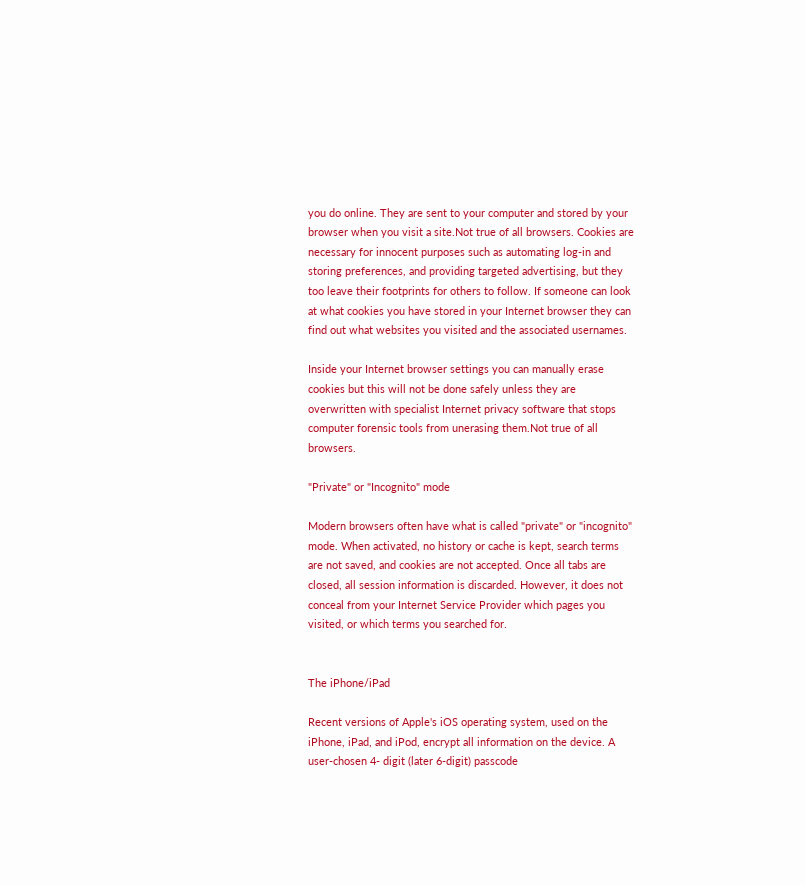you do online. They are sent to your computer and stored by your browser when you visit a site.Not true of all browsers. Cookies are necessary for innocent purposes such as automating log-in and storing preferences, and providing targeted advertising, but they too leave their footprints for others to follow. If someone can look at what cookies you have stored in your Internet browser they can find out what websites you visited and the associated usernames.

Inside your Internet browser settings you can manually erase cookies but this will not be done safely unless they are overwritten with specialist Internet privacy software that stops computer forensic tools from unerasing them.Not true of all browsers.

"Private" or "Incognito" mode

Modern browsers often have what is called "private" or "incognito" mode. When activated, no history or cache is kept, search terms are not saved, and cookies are not accepted. Once all tabs are closed, all session information is discarded. However, it does not conceal from your Internet Service Provider which pages you visited, or which terms you searched for.


The iPhone/iPad

Recent versions of Apple's iOS operating system, used on the iPhone, iPad, and iPod, encrypt all information on the device. A user-chosen 4- digit (later 6-digit) passcode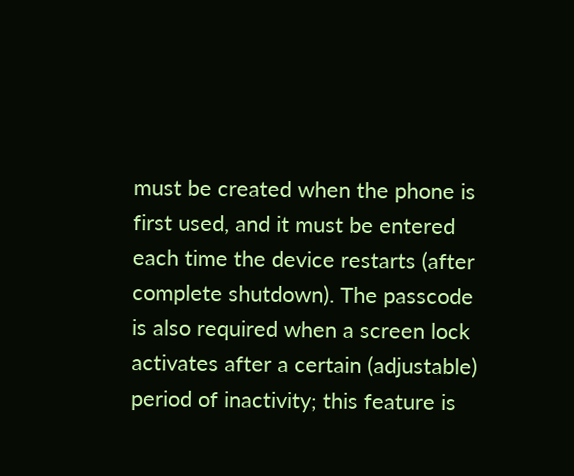must be created when the phone is first used, and it must be entered each time the device restarts (after complete shutdown). The passcode is also required when a screen lock activates after a certain (adjustable) period of inactivity; this feature is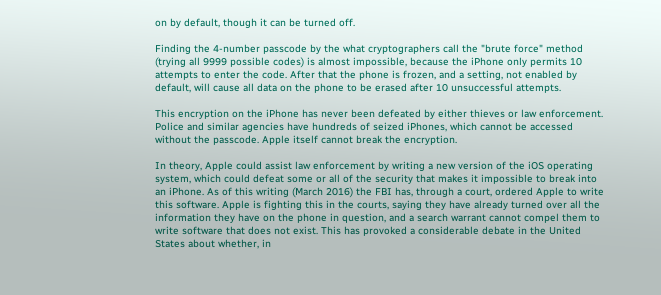on by default, though it can be turned off.

Finding the 4-number passcode by the what cryptographers call the "brute force" method (trying all 9999 possible codes) is almost impossible, because the iPhone only permits 10 attempts to enter the code. After that the phone is frozen, and a setting, not enabled by default, will cause all data on the phone to be erased after 10 unsuccessful attempts.

This encryption on the iPhone has never been defeated by either thieves or law enforcement. Police and similar agencies have hundreds of seized iPhones, which cannot be accessed without the passcode. Apple itself cannot break the encryption.

In theory, Apple could assist law enforcement by writing a new version of the iOS operating system, which could defeat some or all of the security that makes it impossible to break into an iPhone. As of this writing (March 2016) the FBI has, through a court, ordered Apple to write this software. Apple is fighting this in the courts, saying they have already turned over all the information they have on the phone in question, and a search warrant cannot compel them to write software that does not exist. This has provoked a considerable debate in the United States about whether, in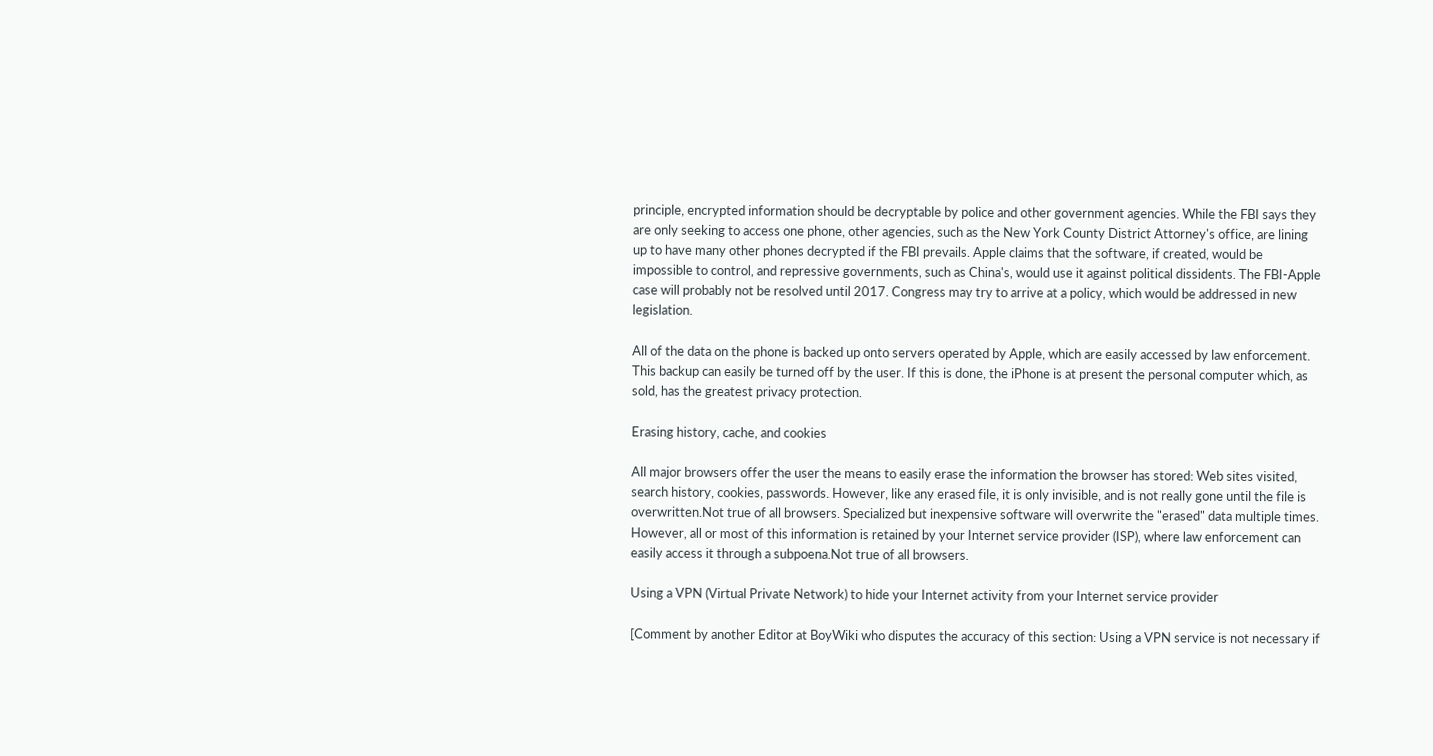principle, encrypted information should be decryptable by police and other government agencies. While the FBI says they are only seeking to access one phone, other agencies, such as the New York County District Attorney's office, are lining up to have many other phones decrypted if the FBI prevails. Apple claims that the software, if created, would be impossible to control, and repressive governments, such as China's, would use it against political dissidents. The FBI-Apple case will probably not be resolved until 2017. Congress may try to arrive at a policy, which would be addressed in new legislation.

All of the data on the phone is backed up onto servers operated by Apple, which are easily accessed by law enforcement. This backup can easily be turned off by the user. If this is done, the iPhone is at present the personal computer which, as sold, has the greatest privacy protection.

Erasing history, cache, and cookies

All major browsers offer the user the means to easily erase the information the browser has stored: Web sites visited, search history, cookies, passwords. However, like any erased file, it is only invisible, and is not really gone until the file is overwritten.Not true of all browsers. Specialized but inexpensive software will overwrite the "erased" data multiple times. However, all or most of this information is retained by your Internet service provider (ISP), where law enforcement can easily access it through a subpoena.Not true of all browsers.

Using a VPN (Virtual Private Network) to hide your Internet activity from your Internet service provider

[Comment by another Editor at BoyWiki who disputes the accuracy of this section: Using a VPN service is not necessary if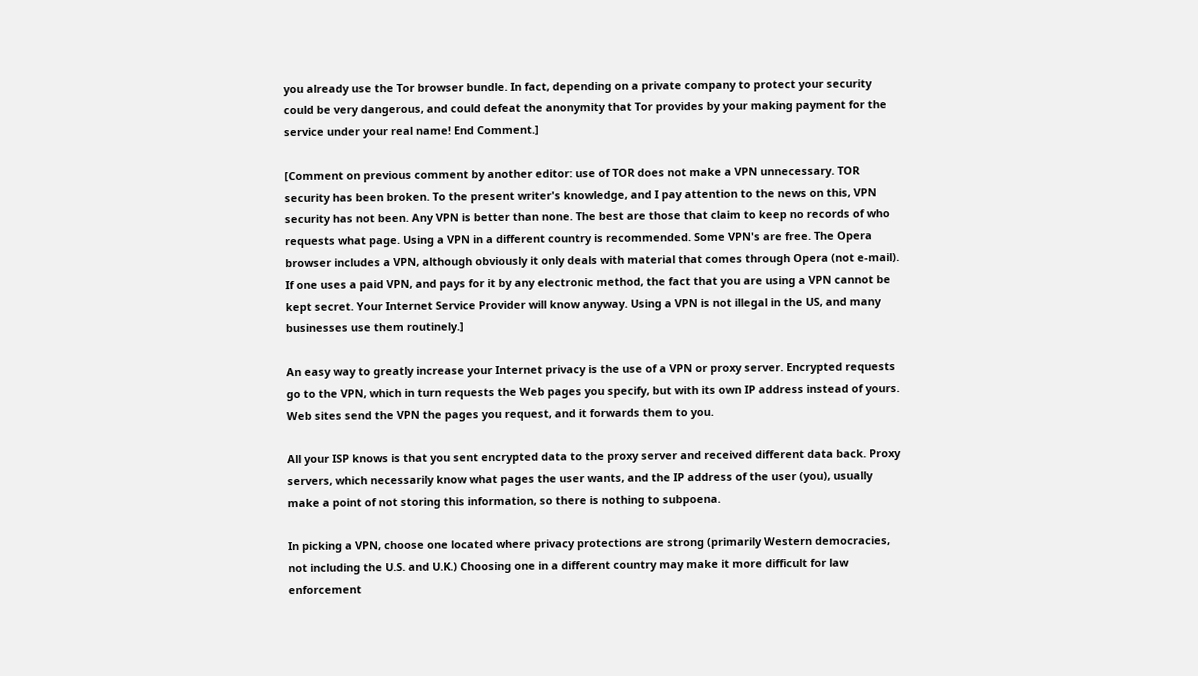you already use the Tor browser bundle. In fact, depending on a private company to protect your security could be very dangerous, and could defeat the anonymity that Tor provides by your making payment for the service under your real name! End Comment.]

[Comment on previous comment by another editor: use of TOR does not make a VPN unnecessary. TOR security has been broken. To the present writer's knowledge, and I pay attention to the news on this, VPN security has not been. Any VPN is better than none. The best are those that claim to keep no records of who requests what page. Using a VPN in a different country is recommended. Some VPN's are free. The Opera browser includes a VPN, although obviously it only deals with material that comes through Opera (not e-mail). If one uses a paid VPN, and pays for it by any electronic method, the fact that you are using a VPN cannot be kept secret. Your Internet Service Provider will know anyway. Using a VPN is not illegal in the US, and many businesses use them routinely.]

An easy way to greatly increase your Internet privacy is the use of a VPN or proxy server. Encrypted requests go to the VPN, which in turn requests the Web pages you specify, but with its own IP address instead of yours. Web sites send the VPN the pages you request, and it forwards them to you.

All your ISP knows is that you sent encrypted data to the proxy server and received different data back. Proxy servers, which necessarily know what pages the user wants, and the IP address of the user (you), usually make a point of not storing this information, so there is nothing to subpoena.

In picking a VPN, choose one located where privacy protections are strong (primarily Western democracies, not including the U.S. and U.K.) Choosing one in a different country may make it more difficult for law enforcement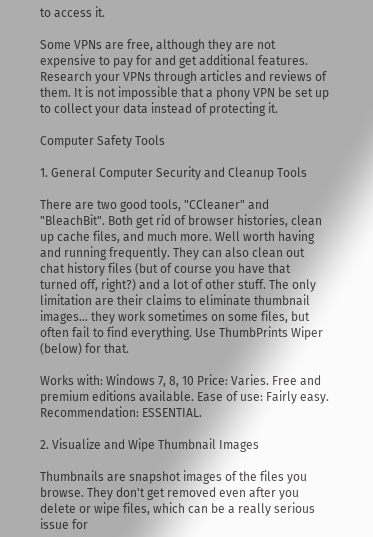to access it.

Some VPNs are free, although they are not expensive to pay for and get additional features. Research your VPNs through articles and reviews of them. It is not impossible that a phony VPN be set up to collect your data instead of protecting it.

Computer Safety Tools

1. General Computer Security and Cleanup Tools

There are two good tools, "CCleaner" and "BleachBit". Both get rid of browser histories, clean up cache files, and much more. Well worth having and running frequently. They can also clean out chat history files (but of course you have that turned off, right?) and a lot of other stuff. The only limitation are their claims to eliminate thumbnail images… they work sometimes on some files, but often fail to find everything. Use ThumbPrints Wiper (below) for that.

Works with: Windows 7, 8, 10 Price: Varies. Free and premium editions available. Ease of use: Fairly easy. Recommendation: ESSENTIAL.

2. Visualize and Wipe Thumbnail Images

Thumbnails are snapshot images of the files you browse. They don't get removed even after you delete or wipe files, which can be a really serious issue for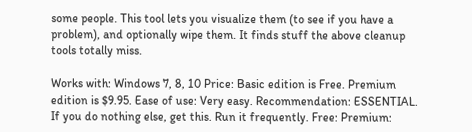some people. This tool lets you visualize them (to see if you have a problem), and optionally wipe them. It finds stuff the above cleanup tools totally miss.

Works with: Windows 7, 8, 10 Price: Basic edition is Free. Premium edition is $9.95. Ease of use: Very easy. Recommendation: ESSENTIAL. If you do nothing else, get this. Run it frequently. Free: Premium: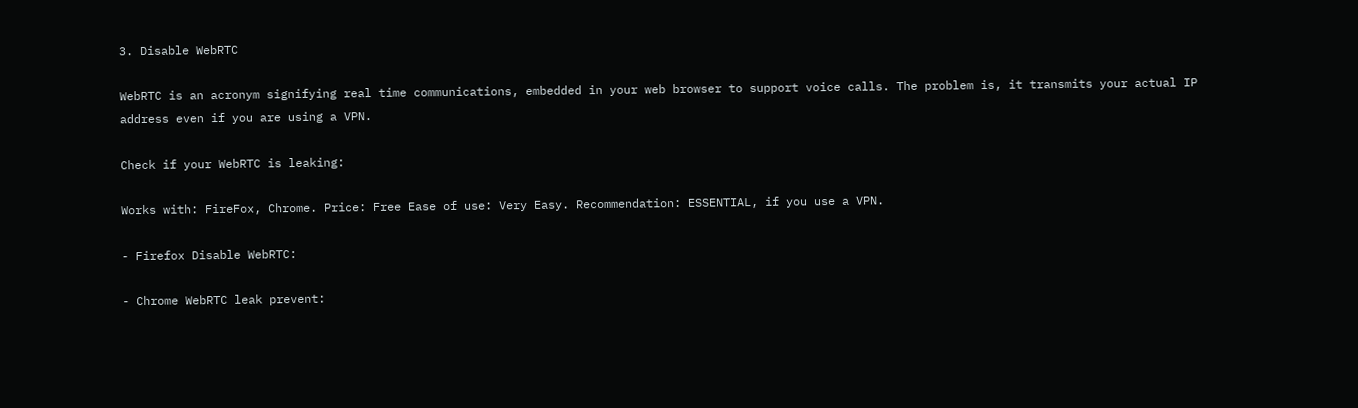3. Disable WebRTC

WebRTC is an acronym signifying real time communications, embedded in your web browser to support voice calls. The problem is, it transmits your actual IP address even if you are using a VPN.

Check if your WebRTC is leaking:

Works with: FireFox, Chrome. Price: Free Ease of use: Very Easy. Recommendation: ESSENTIAL, if you use a VPN.

- Firefox Disable WebRTC:

- Chrome WebRTC leak prevent: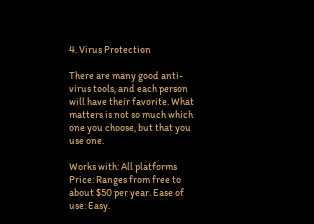4. Virus Protection

There are many good anti-virus tools, and each person will have their favorite. What matters is not so much which one you choose, but that you use one.

Works with: All platforms Price: Ranges from free to about $50 per year. Ease of use: Easy.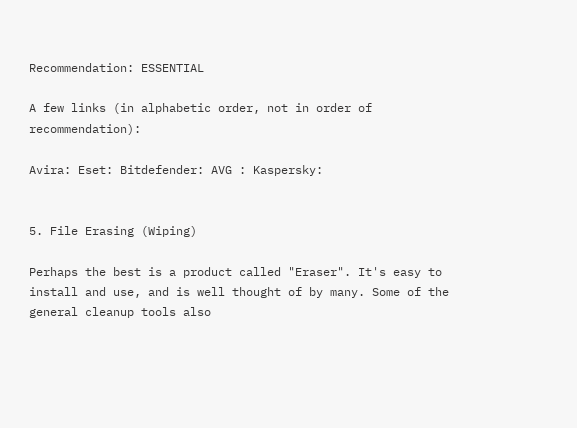Recommendation: ESSENTIAL

A few links (in alphabetic order, not in order of recommendation):

Avira: Eset: Bitdefender: AVG : Kaspersky:


5. File Erasing (Wiping)

Perhaps the best is a product called "Eraser". It's easy to install and use, and is well thought of by many. Some of the general cleanup tools also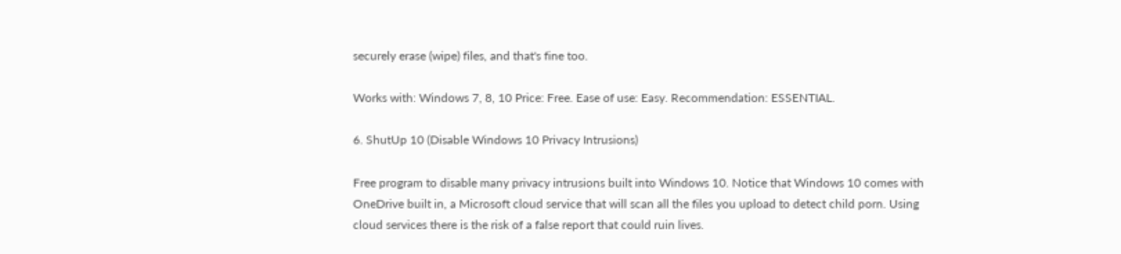securely erase (wipe) files, and that's fine too.

Works with: Windows 7, 8, 10 Price: Free. Ease of use: Easy. Recommendation: ESSENTIAL.

6. ShutUp 10 (Disable Windows 10 Privacy Intrusions)

Free program to disable many privacy intrusions built into Windows 10. Notice that Windows 10 comes with OneDrive built in, a Microsoft cloud service that will scan all the files you upload to detect child porn. Using cloud services there is the risk of a false report that could ruin lives.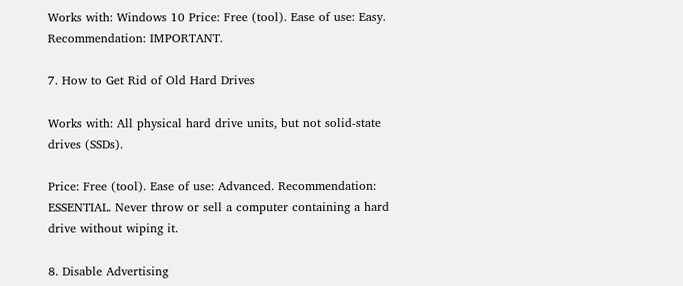Works with: Windows 10 Price: Free (tool). Ease of use: Easy. Recommendation: IMPORTANT.

7. How to Get Rid of Old Hard Drives

Works with: All physical hard drive units, but not solid-state drives (SSDs).

Price: Free (tool). Ease of use: Advanced. Recommendation: ESSENTIAL. Never throw or sell a computer containing a hard drive without wiping it.

8. Disable Advertising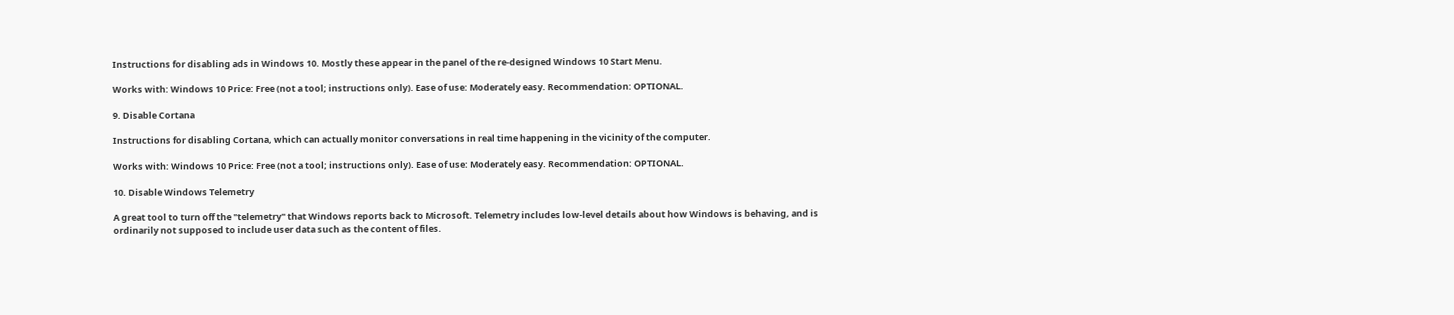Instructions for disabling ads in Windows 10. Mostly these appear in the panel of the re-designed Windows 10 Start Menu.

Works with: Windows 10 Price: Free (not a tool; instructions only). Ease of use: Moderately easy. Recommendation: OPTIONAL.

9. Disable Cortana

Instructions for disabling Cortana, which can actually monitor conversations in real time happening in the vicinity of the computer.

Works with: Windows 10 Price: Free (not a tool; instructions only). Ease of use: Moderately easy. Recommendation: OPTIONAL.

10. Disable Windows Telemetry

A great tool to turn off the "telemetry" that Windows reports back to Microsoft. Telemetry includes low-level details about how Windows is behaving, and is ordinarily not supposed to include user data such as the content of files.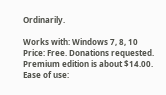Ordinarily.

Works with: Windows 7, 8, 10 Price: Free. Donations requested. Premium edition is about $14.00. Ease of use: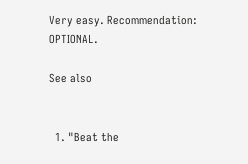Very easy. Recommendation: OPTIONAL.

See also


  1. "Beat the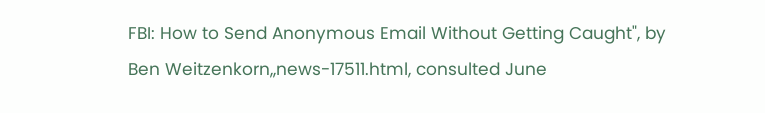FBI: How to Send Anonymous Email Without Getting Caught", by Ben Weitzenkorn,,news-17511.html, consulted June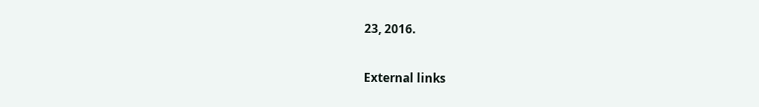23, 2016.

External links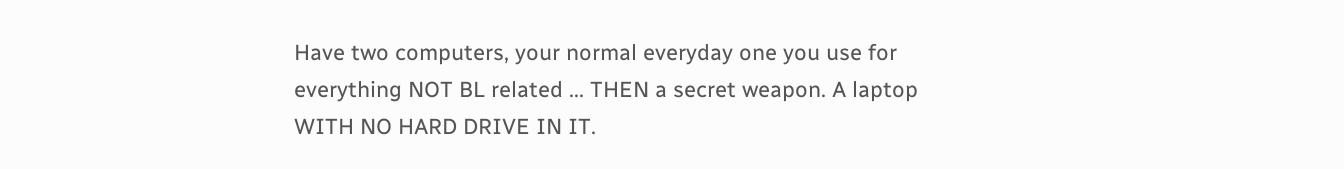Have two computers, your normal everyday one you use for everything NOT BL related ... THEN a secret weapon. A laptop WITH NO HARD DRIVE IN IT.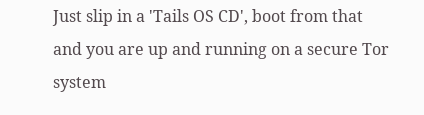Just slip in a 'Tails OS CD', boot from that and you are up and running on a secure Tor system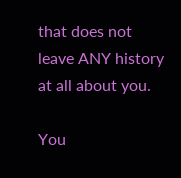that does not leave ANY history at all about you.

You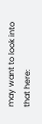may want to look into that here: